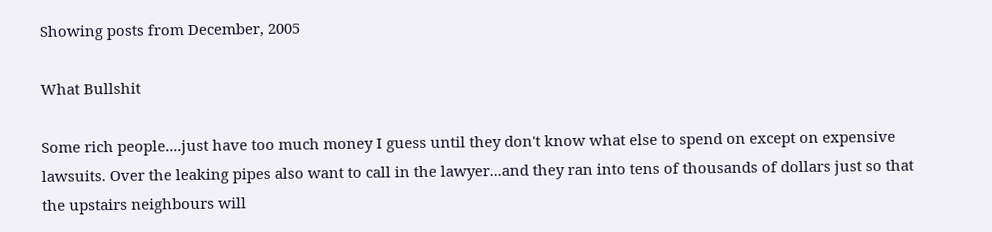Showing posts from December, 2005

What Bullshit

Some rich people....just have too much money I guess until they don't know what else to spend on except on expensive lawsuits. Over the leaking pipes also want to call in the lawyer...and they ran into tens of thousands of dollars just so that the upstairs neighbours will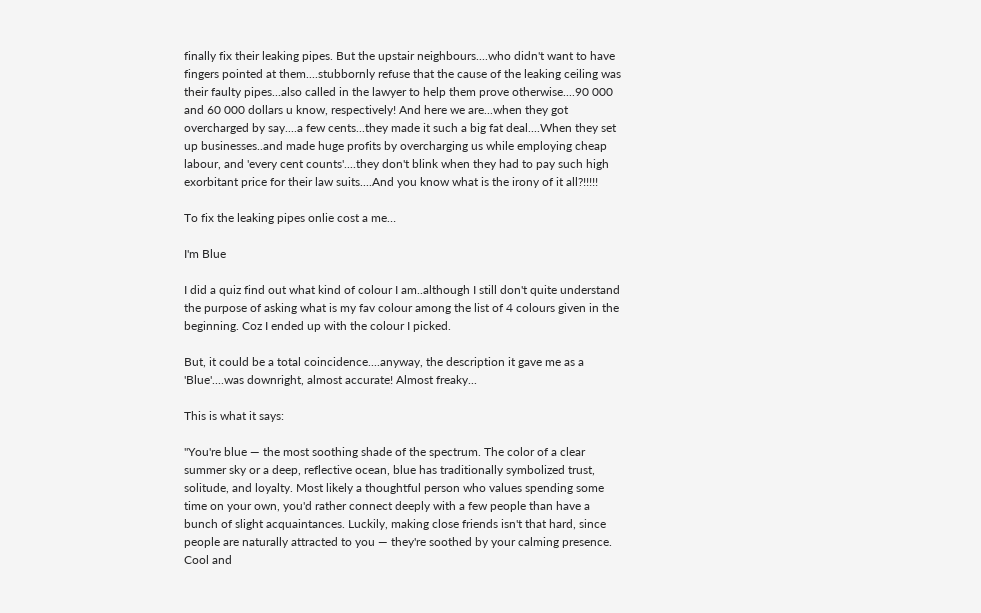finally fix their leaking pipes. But the upstair neighbours....who didn't want to have fingers pointed at them....stubbornly refuse that the cause of the leaking ceiling was their faulty pipes...also called in the lawyer to help them prove otherwise....90 000 and 60 000 dollars u know, respectively! And here we are...when they got overcharged by say....a few cents...they made it such a big fat deal....When they set up businesses..and made huge profits by overcharging us while employing cheap labour, and 'every cent counts'....they don't blink when they had to pay such high exorbitant price for their law suits....And you know what is the irony of it all?!!!!!

To fix the leaking pipes onlie cost a me…

I'm Blue

I did a quiz find out what kind of colour I am..although I still don't quite understand the purpose of asking what is my fav colour among the list of 4 colours given in the beginning. Coz I ended up with the colour I picked.

But, it could be a total coincidence....anyway, the description it gave me as a 'Blue'....was downright, almost accurate! Almost freaky...

This is what it says:

"You're blue — the most soothing shade of the spectrum. The color of a clear summer sky or a deep, reflective ocean, blue has traditionally symbolized trust, solitude, and loyalty. Most likely a thoughtful person who values spending some time on your own, you'd rather connect deeply with a few people than have a bunch of slight acquaintances. Luckily, making close friends isn't that hard, since people are naturally attracted to you — they're soothed by your calming presence. Cool and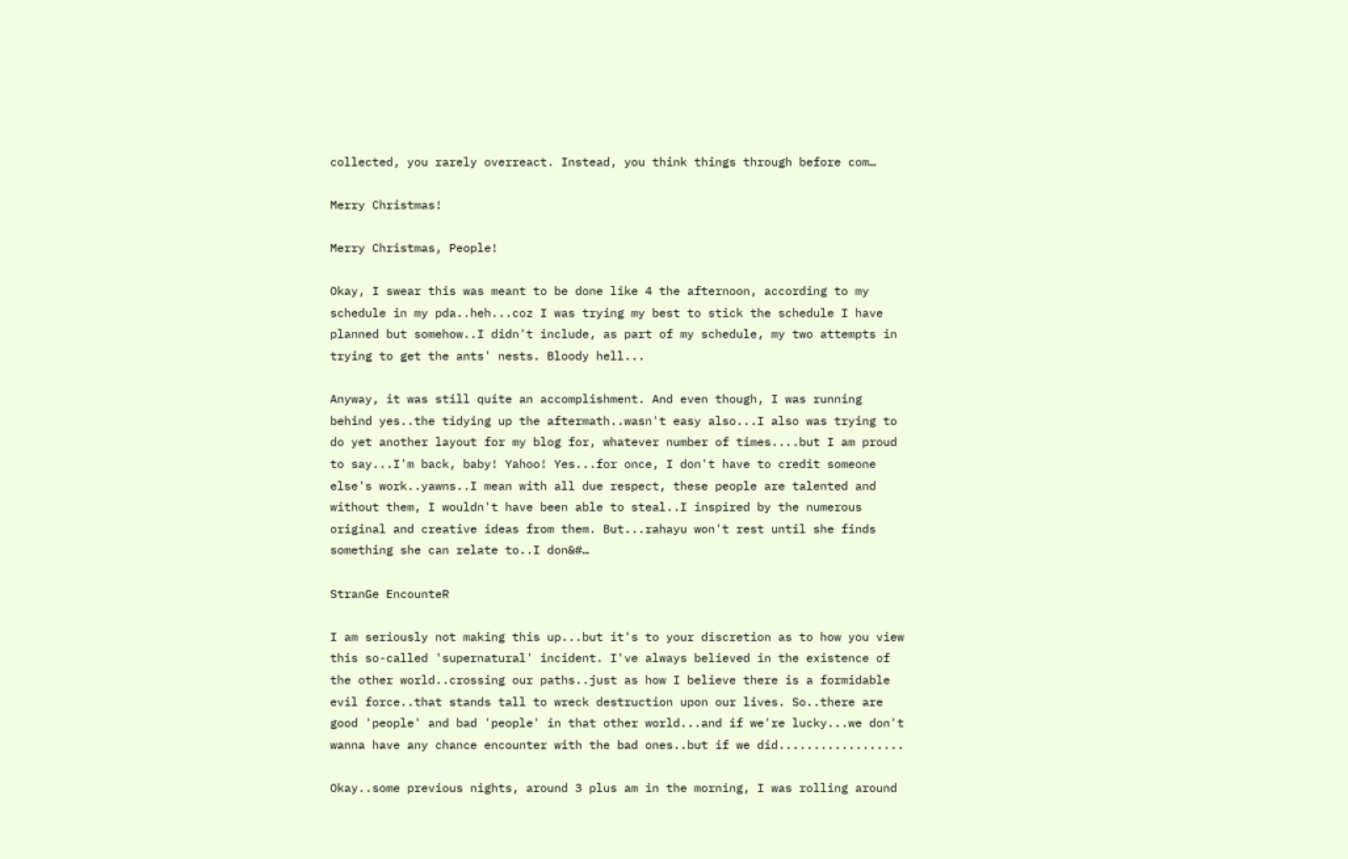collected, you rarely overreact. Instead, you think things through before com…

Merry Christmas!

Merry Christmas, People!

Okay, I swear this was meant to be done like 4 the afternoon, according to my schedule in my pda..heh...coz I was trying my best to stick the schedule I have planned but somehow..I didn't include, as part of my schedule, my two attempts in trying to get the ants' nests. Bloody hell...

Anyway, it was still quite an accomplishment. And even though, I was running behind yes..the tidying up the aftermath..wasn't easy also...I also was trying to do yet another layout for my blog for, whatever number of times....but I am proud to say...I'm back, baby! Yahoo! Yes...for once, I don't have to credit someone else's work..yawns..I mean with all due respect, these people are talented and without them, I wouldn't have been able to steal..I inspired by the numerous original and creative ideas from them. But...rahayu won't rest until she finds something she can relate to..I don&#…

StranGe EncounteR

I am seriously not making this up...but it's to your discretion as to how you view this so-called 'supernatural' incident. I've always believed in the existence of the other world..crossing our paths..just as how I believe there is a formidable evil force..that stands tall to wreck destruction upon our lives. So..there are good 'people' and bad 'people' in that other world...and if we're lucky...we don't wanna have any chance encounter with the bad ones..but if we did..................

Okay..some previous nights, around 3 plus am in the morning, I was rolling around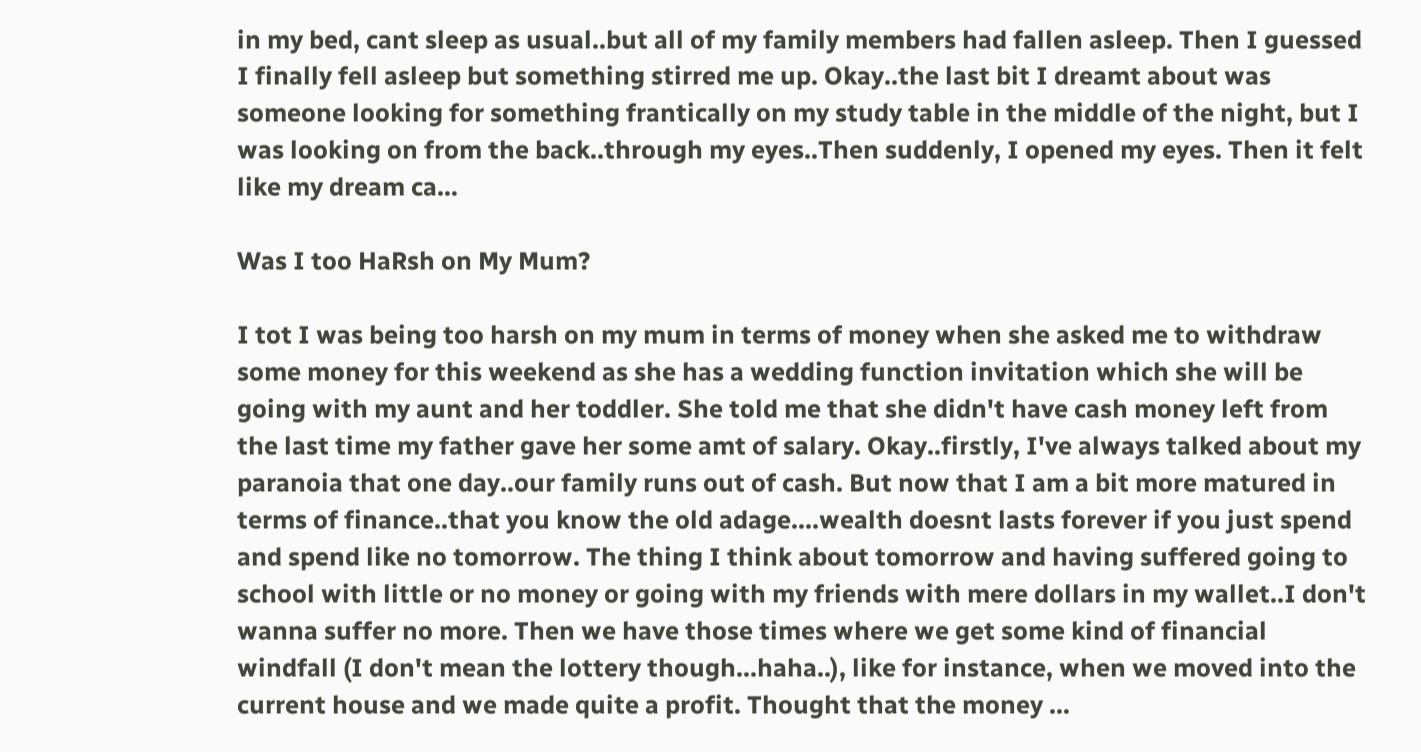in my bed, cant sleep as usual..but all of my family members had fallen asleep. Then I guessed I finally fell asleep but something stirred me up. Okay..the last bit I dreamt about was someone looking for something frantically on my study table in the middle of the night, but I was looking on from the back..through my eyes..Then suddenly, I opened my eyes. Then it felt like my dream ca…

Was I too HaRsh on My Mum?

I tot I was being too harsh on my mum in terms of money when she asked me to withdraw some money for this weekend as she has a wedding function invitation which she will be going with my aunt and her toddler. She told me that she didn't have cash money left from the last time my father gave her some amt of salary. Okay..firstly, I've always talked about my paranoia that one day..our family runs out of cash. But now that I am a bit more matured in terms of finance..that you know the old adage....wealth doesnt lasts forever if you just spend and spend like no tomorrow. The thing I think about tomorrow and having suffered going to school with little or no money or going with my friends with mere dollars in my wallet..I don't wanna suffer no more. Then we have those times where we get some kind of financial windfall (I don't mean the lottery though...haha..), like for instance, when we moved into the current house and we made quite a profit. Thought that the money …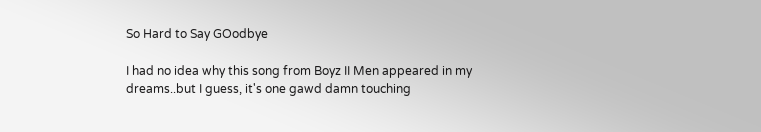So Hard to Say GOodbye

I had no idea why this song from Boyz II Men appeared in my dreams..but I guess, it's one gawd damn touching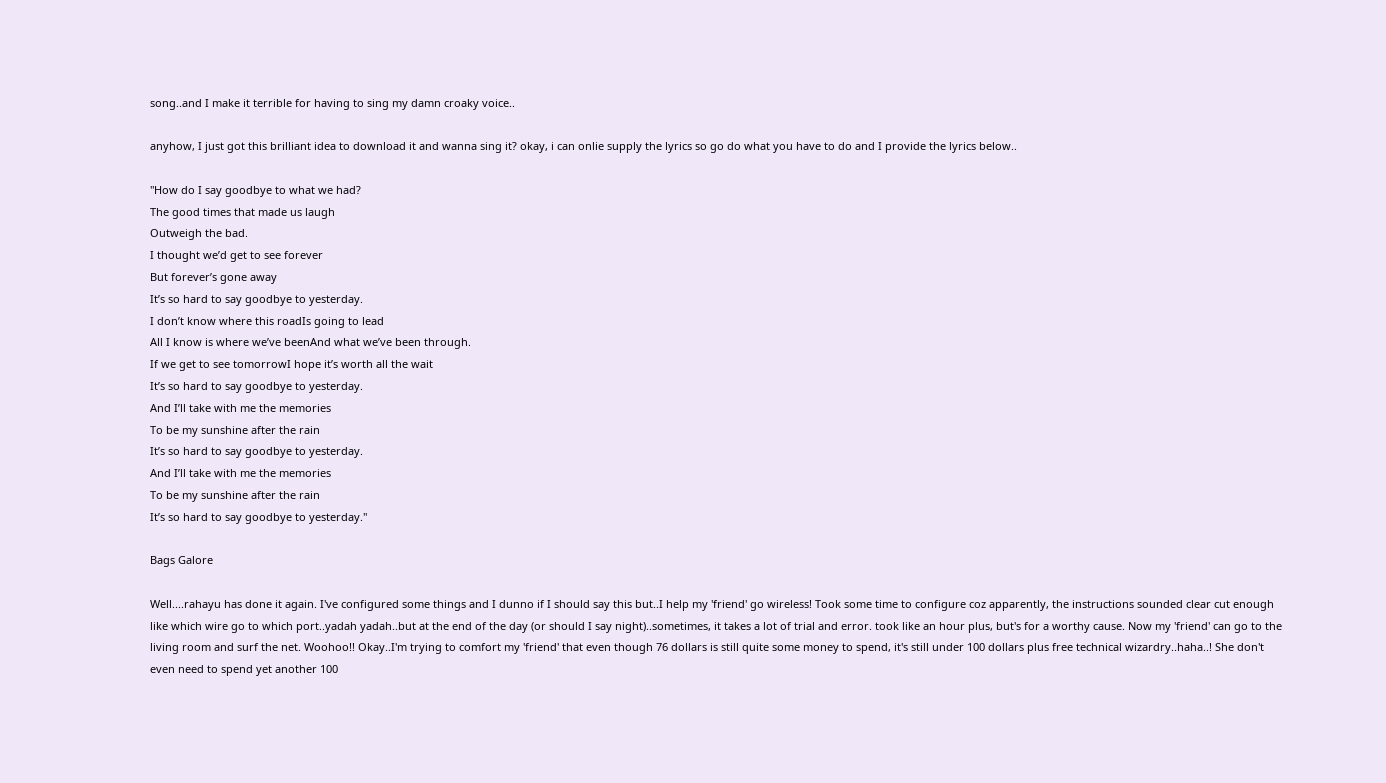song..and I make it terrible for having to sing my damn croaky voice..

anyhow, I just got this brilliant idea to download it and wanna sing it? okay, i can onlie supply the lyrics so go do what you have to do and I provide the lyrics below..

"How do I say goodbye to what we had?
The good times that made us laugh
Outweigh the bad.
I thought we’d get to see forever
But forever’s gone away
It’s so hard to say goodbye to yesterday.
I don’t know where this roadIs going to lead
All I know is where we’ve beenAnd what we’ve been through.
If we get to see tomorrowI hope it’s worth all the wait
It’s so hard to say goodbye to yesterday.
And I’ll take with me the memories
To be my sunshine after the rain
It’s so hard to say goodbye to yesterday.
And I’ll take with me the memories
To be my sunshine after the rain
It’s so hard to say goodbye to yesterday."

Bags Galore

Well....rahayu has done it again. I've configured some things and I dunno if I should say this but..I help my 'friend' go wireless! Took some time to configure coz apparently, the instructions sounded clear cut enough like which wire go to which port..yadah yadah..but at the end of the day (or should I say night)..sometimes, it takes a lot of trial and error. took like an hour plus, but's for a worthy cause. Now my 'friend' can go to the living room and surf the net. Woohoo!! Okay..I'm trying to comfort my 'friend' that even though 76 dollars is still quite some money to spend, it's still under 100 dollars plus free technical wizardry..haha..! She don't even need to spend yet another 100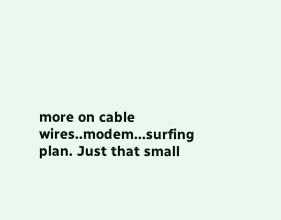more on cable wires..modem...surfing plan. Just that small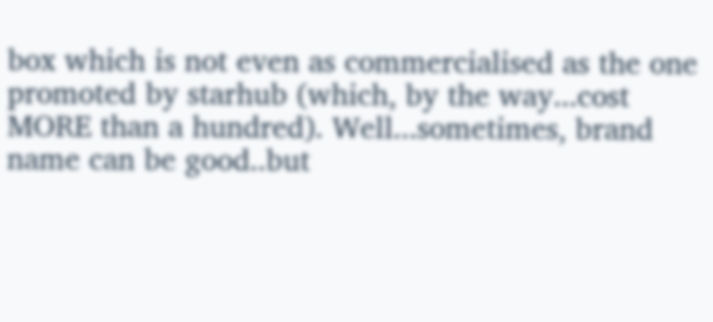box which is not even as commercialised as the one promoted by starhub (which, by the way...cost MORE than a hundred). Well...sometimes, brand name can be good..but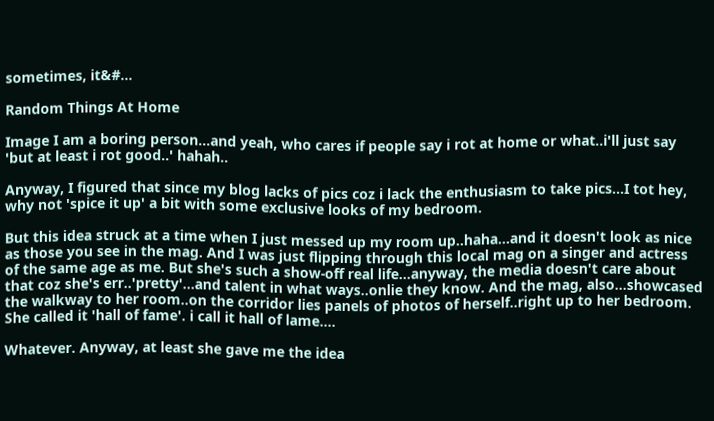sometimes, it&#…

Random Things At Home

Image I am a boring person...and yeah, who cares if people say i rot at home or what..i'll just say 'but at least i rot good..' hahah..

Anyway, I figured that since my blog lacks of pics coz i lack the enthusiasm to take pics...I tot hey, why not 'spice it up' a bit with some exclusive looks of my bedroom.

But this idea struck at a time when I just messed up my room up..haha...and it doesn't look as nice as those you see in the mag. And I was just flipping through this local mag on a singer and actress of the same age as me. But she's such a show-off real life...anyway, the media doesn't care about that coz she's err..'pretty'...and talent in what ways..onlie they know. And the mag, also...showcased the walkway to her room..on the corridor lies panels of photos of herself..right up to her bedroom. She called it 'hall of fame'. i call it hall of lame....

Whatever. Anyway, at least she gave me the idea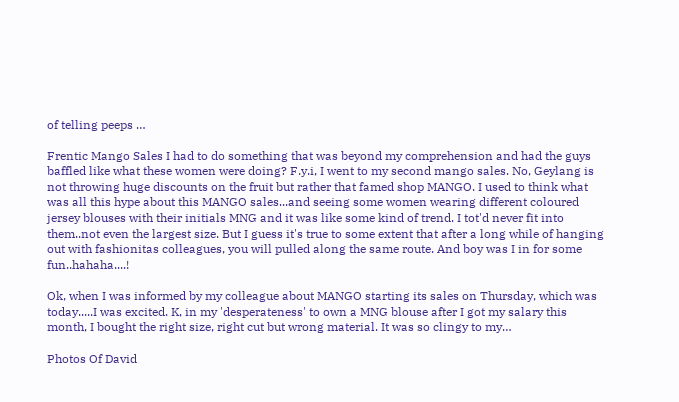of telling peeps …

Frentic Mango Sales I had to do something that was beyond my comprehension and had the guys baffled like what these women were doing? F.y.i, I went to my second mango sales. No, Geylang is not throwing huge discounts on the fruit but rather that famed shop MANGO. I used to think what was all this hype about this MANGO sales...and seeing some women wearing different coloured jersey blouses with their initials MNG and it was like some kind of trend. I tot'd never fit into them..not even the largest size. But I guess it's true to some extent that after a long while of hanging out with fashionitas colleagues, you will pulled along the same route. And boy was I in for some fun..hahaha....!

Ok, when I was informed by my colleague about MANGO starting its sales on Thursday, which was today.....I was excited. K, in my 'desperateness' to own a MNG blouse after I got my salary this month, I bought the right size, right cut but wrong material. It was so clingy to my…

Photos Of David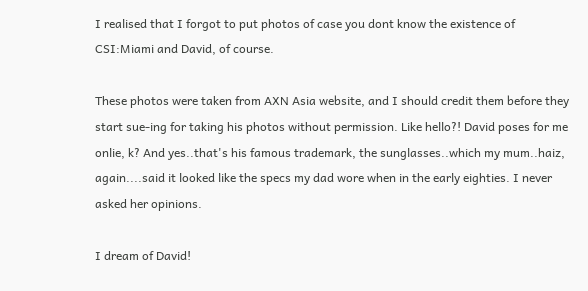I realised that I forgot to put photos of case you dont know the existence of CSI:Miami and David, of course.

These photos were taken from AXN Asia website, and I should credit them before they start sue-ing for taking his photos without permission. Like hello?! David poses for me onlie, k? And yes..that's his famous trademark, the sunglasses..which my mum..haiz, again....said it looked like the specs my dad wore when in the early eighties. I never asked her opinions.

I dream of David!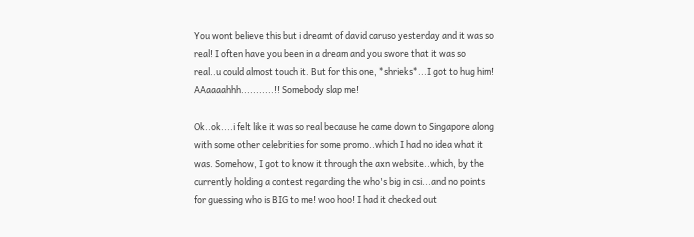You wont believe this but i dreamt of david caruso yesterday and it was so real! I often have you been in a dream and you swore that it was so real..u could almost touch it. But for this one, *shrieks*...I got to hug him! AAaaaahhh...........!! Somebody slap me!

Ok..ok....i felt like it was so real because he came down to Singapore along with some other celebrities for some promo..which I had no idea what it was. Somehow, I got to know it through the axn website..which, by the currently holding a contest regarding the who's big in csi...and no points for guessing who is BIG to me! woo hoo! I had it checked out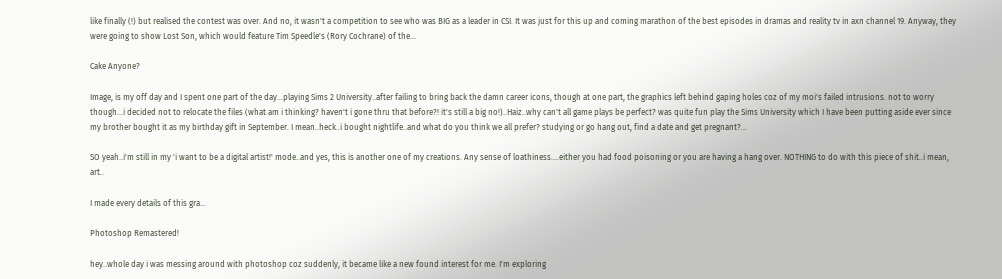like finally (!) but realised the contest was over. And no, it wasn't a competition to see who was BIG as a leader in CSI. It was just for this up and coming marathon of the best episodes in dramas and reality tv in axn channel 19. Anyway, they were going to show Lost Son, which would feature Tim Speedle's (Rory Cochrane) of the…

Cake Anyone?

Image, is my off day and I spent one part of the day...playing Sims 2 University..after failing to bring back the damn career icons, though at one part, the graphics left behind gaping holes coz of my moi's failed intrusions. not to worry though...i decided not to relocate the files (what am i thinking? haven't i gone thru that before?! it's still a big no!)..Haiz..why can't all game plays be perfect? was quite fun play the Sims University which I have been putting aside ever since my brother bought it as my birthday gift in September. I mean..heck..i bought nightlife..and what do you think we all prefer? studying or go hang out, find a date and get pregnant?...

SO yeah..i'm still in my 'i want to be a digital artist!' mode..and yes, this is another one of my creations. Any sense of loathiness....either you had food poisoning or you are having a hang over. NOTHING to do with this piece of shit..i mean, art..

I made every details of this gra…

Photoshop Remastered!

hey..whole day i was messing around with photoshop coz suddenly, it became like a new found interest for me. I'm exploring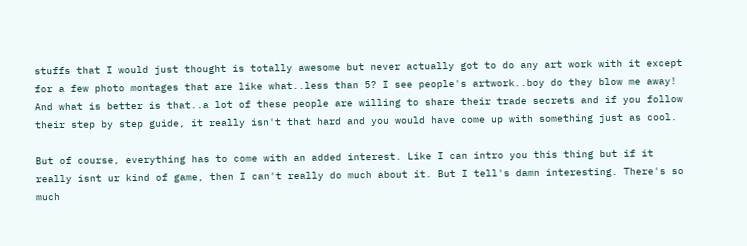stuffs that I would just thought is totally awesome but never actually got to do any art work with it except for a few photo montages that are like what..less than 5? I see people's artwork..boy do they blow me away! And what is better is that..a lot of these people are willing to share their trade secrets and if you follow their step by step guide, it really isn't that hard and you would have come up with something just as cool.

But of course, everything has to come with an added interest. Like I can intro you this thing but if it really isnt ur kind of game, then I can't really do much about it. But I tell's damn interesting. There's so much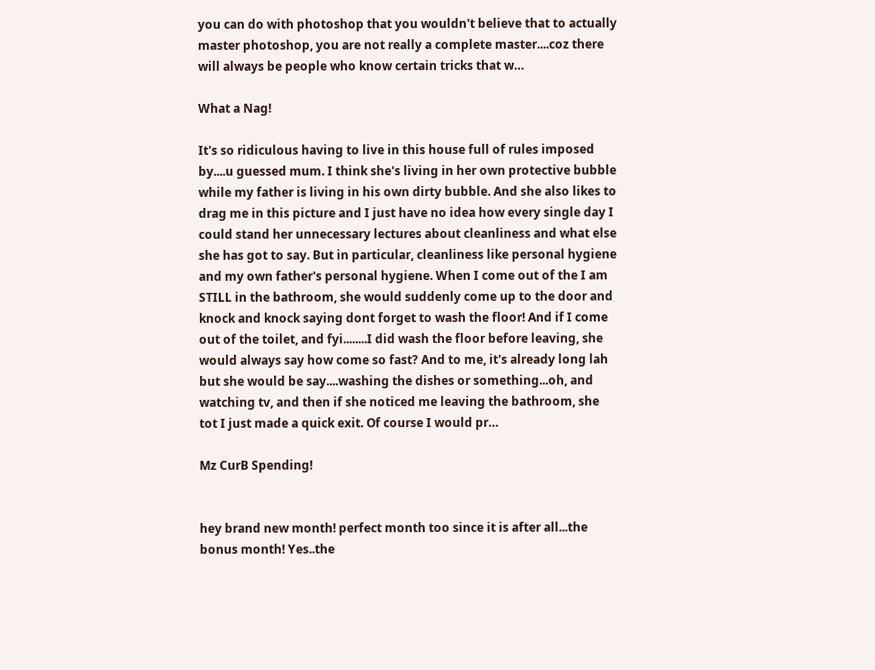you can do with photoshop that you wouldn't believe that to actually master photoshop, you are not really a complete master....coz there will always be people who know certain tricks that w…

What a Nag!

It's so ridiculous having to live in this house full of rules imposed by....u guessed mum. I think she's living in her own protective bubble while my father is living in his own dirty bubble. And she also likes to drag me in this picture and I just have no idea how every single day I could stand her unnecessary lectures about cleanliness and what else she has got to say. But in particular, cleanliness like personal hygiene and my own father's personal hygiene. When I come out of the I am STILL in the bathroom, she would suddenly come up to the door and knock and knock saying dont forget to wash the floor! And if I come out of the toilet, and fyi........I did wash the floor before leaving, she would always say how come so fast? And to me, it's already long lah but she would be say....washing the dishes or something...oh, and watching tv, and then if she noticed me leaving the bathroom, she tot I just made a quick exit. Of course I would pr…

Mz CurB Spending!


hey brand new month! perfect month too since it is after all...the bonus month! Yes..the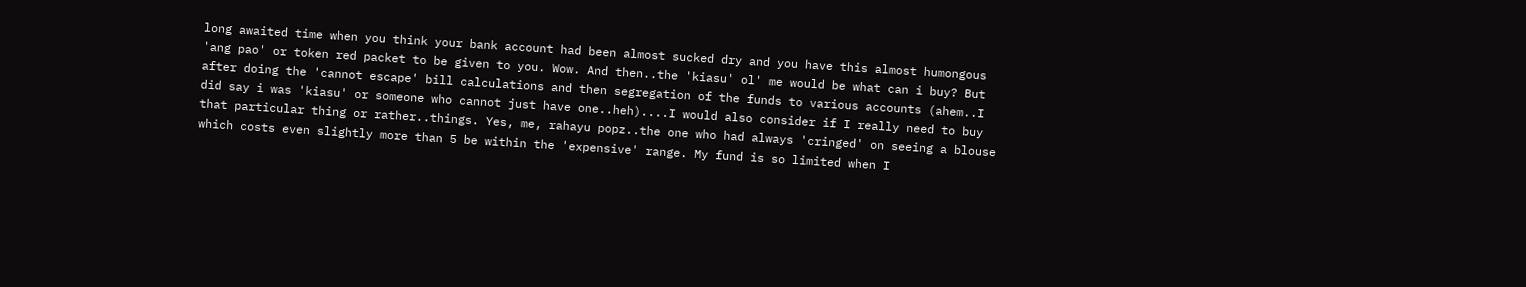long awaited time when you think your bank account had been almost sucked dry and you have this almost humongous 'ang pao' or token red packet to be given to you. Wow. And then..the 'kiasu' ol' me would be what can i buy? But after doing the 'cannot escape' bill calculations and then segregation of the funds to various accounts (ahem..I did say i was 'kiasu' or someone who cannot just have one..heh)....I would also consider if I really need to buy that particular thing or rather..things. Yes, me, rahayu popz..the one who had always 'cringed' on seeing a blouse which costs even slightly more than 5 be within the 'expensive' range. My fund is so limited when I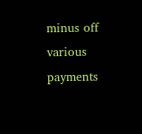minus off various payments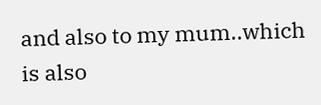and also to my mum..which is also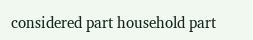considered part household part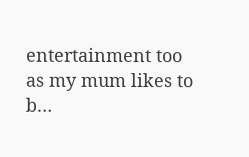entertainment too as my mum likes to b…